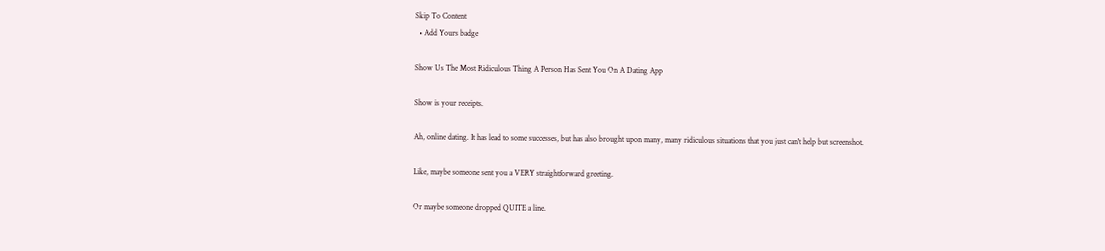Skip To Content
  • Add Yours badge

Show Us The Most Ridiculous Thing A Person Has Sent You On A Dating App

Show is your receipts.

Ah, online dating. It has lead to some successes, but has also brought upon many, many ridiculous situations that you just can't help but screenshot.

Like, maybe someone sent you a VERY straightforward greeting.

Or maybe someone dropped QUITE a line.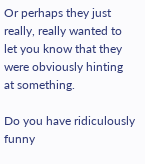Or perhaps they just really, really wanted to let you know that they were obviously hinting at something.

Do you have ridiculously funny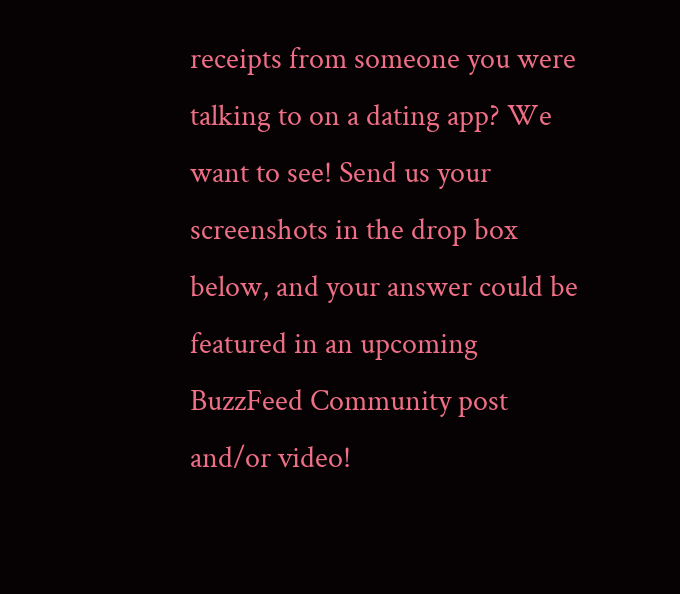receipts from someone you were talking to on a dating app? We want to see! Send us your screenshots in the drop box below, and your answer could be featured in an upcoming BuzzFeed Community post and/or video!